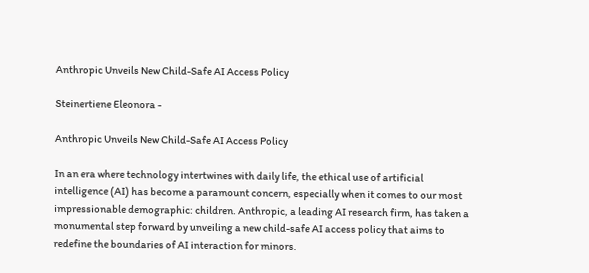Anthropic Unveils New Child-Safe AI Access Policy

Steinertiene Eleonora -

Anthropic Unveils New Child-Safe AI Access Policy

In an era where technology intertwines with daily life, the ethical use of artificial intelligence (AI) has become a paramount concern, especially when it comes to our most impressionable demographic: children. Anthropic, a leading AI research firm, has taken a monumental step forward by unveiling a new child-safe AI access policy that aims to redefine the boundaries of AI interaction for minors.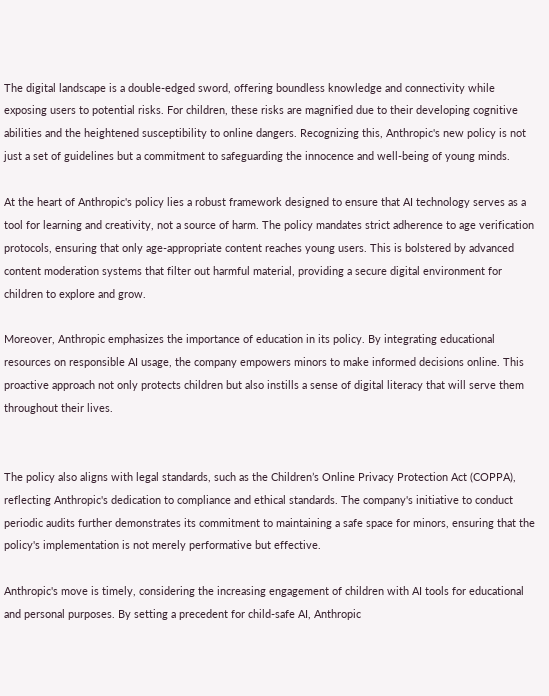The digital landscape is a double-edged sword, offering boundless knowledge and connectivity while exposing users to potential risks. For children, these risks are magnified due to their developing cognitive abilities and the heightened susceptibility to online dangers. Recognizing this, Anthropic's new policy is not just a set of guidelines but a commitment to safeguarding the innocence and well-being of young minds.

At the heart of Anthropic's policy lies a robust framework designed to ensure that AI technology serves as a tool for learning and creativity, not a source of harm. The policy mandates strict adherence to age verification protocols, ensuring that only age-appropriate content reaches young users. This is bolstered by advanced content moderation systems that filter out harmful material, providing a secure digital environment for children to explore and grow.

Moreover, Anthropic emphasizes the importance of education in its policy. By integrating educational resources on responsible AI usage, the company empowers minors to make informed decisions online. This proactive approach not only protects children but also instills a sense of digital literacy that will serve them throughout their lives.


The policy also aligns with legal standards, such as the Children’s Online Privacy Protection Act (COPPA), reflecting Anthropic's dedication to compliance and ethical standards. The company's initiative to conduct periodic audits further demonstrates its commitment to maintaining a safe space for minors, ensuring that the policy's implementation is not merely performative but effective.

Anthropic's move is timely, considering the increasing engagement of children with AI tools for educational and personal purposes. By setting a precedent for child-safe AI, Anthropic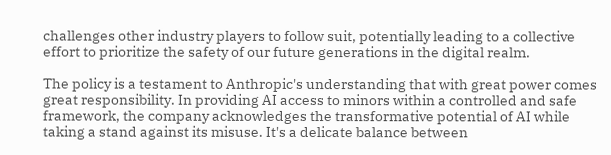challenges other industry players to follow suit, potentially leading to a collective effort to prioritize the safety of our future generations in the digital realm.

The policy is a testament to Anthropic's understanding that with great power comes great responsibility. In providing AI access to minors within a controlled and safe framework, the company acknowledges the transformative potential of AI while taking a stand against its misuse. It's a delicate balance between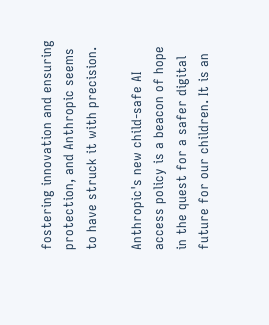fostering innovation and ensuring protection, and Anthropic seems to have struck it with precision.

Anthropic's new child-safe AI access policy is a beacon of hope in the quest for a safer digital future for our children. It is an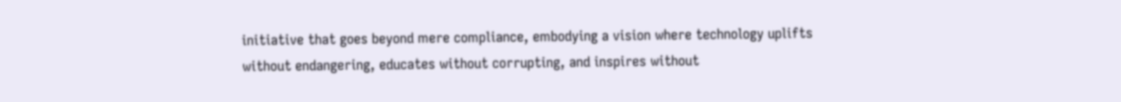initiative that goes beyond mere compliance, embodying a vision where technology uplifts without endangering, educates without corrupting, and inspires without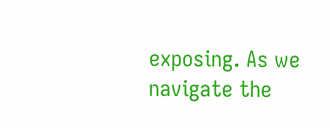exposing. As we navigate the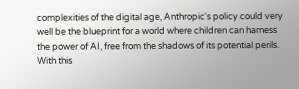complexities of the digital age, Anthropic's policy could very well be the blueprint for a world where children can harness the power of AI, free from the shadows of its potential perils. With this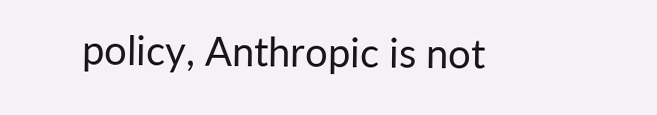policy, Anthropic is not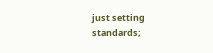just setting standards;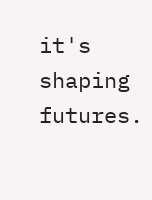it's shaping futures.